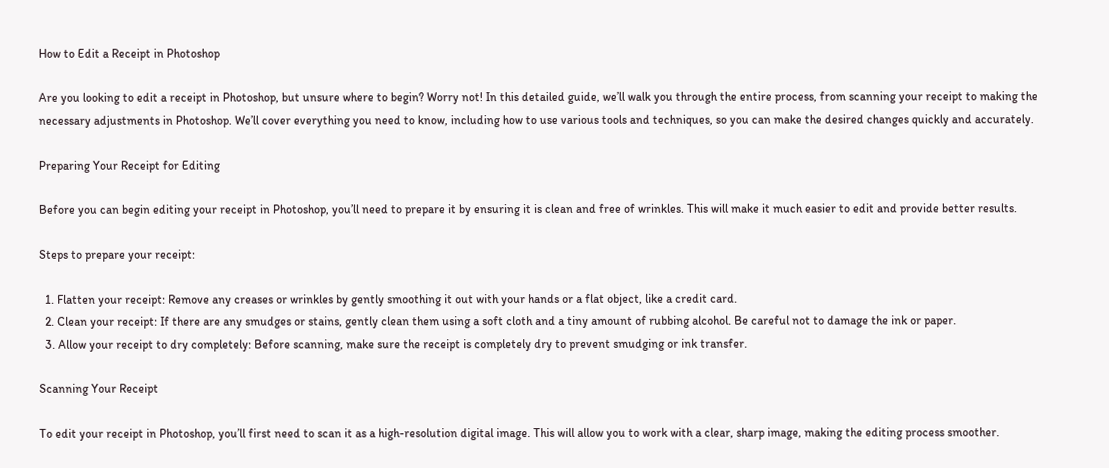How to Edit a Receipt in Photoshop

Are you looking to edit a receipt in Photoshop, but unsure where to begin? Worry not! In this detailed guide, we’ll walk you through the entire process, from scanning your receipt to making the necessary adjustments in Photoshop. We’ll cover everything you need to know, including how to use various tools and techniques, so you can make the desired changes quickly and accurately.

Preparing Your Receipt for Editing

Before you can begin editing your receipt in Photoshop, you’ll need to prepare it by ensuring it is clean and free of wrinkles. This will make it much easier to edit and provide better results.

Steps to prepare your receipt:

  1. Flatten your receipt: Remove any creases or wrinkles by gently smoothing it out with your hands or a flat object, like a credit card.
  2. Clean your receipt: If there are any smudges or stains, gently clean them using a soft cloth and a tiny amount of rubbing alcohol. Be careful not to damage the ink or paper.
  3. Allow your receipt to dry completely: Before scanning, make sure the receipt is completely dry to prevent smudging or ink transfer.

Scanning Your Receipt

To edit your receipt in Photoshop, you’ll first need to scan it as a high-resolution digital image. This will allow you to work with a clear, sharp image, making the editing process smoother.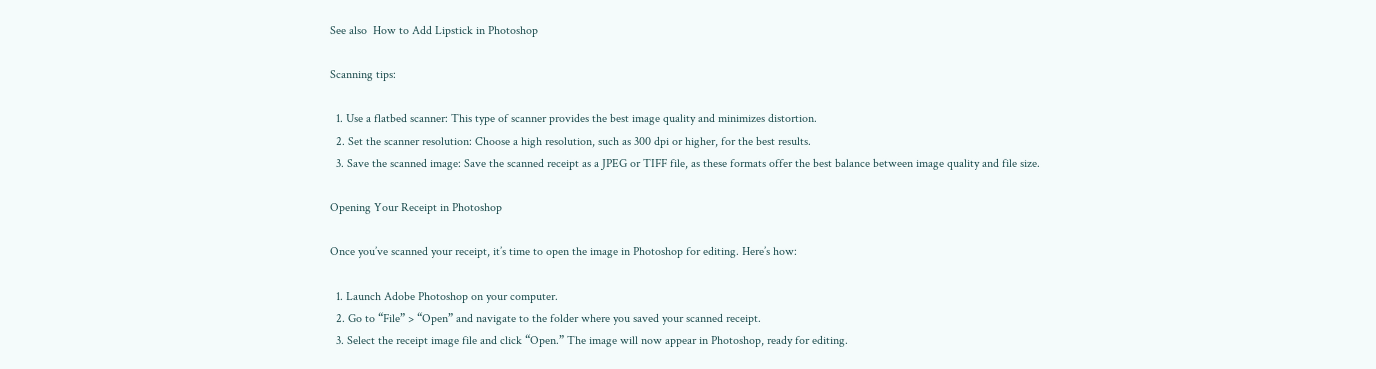See also  How to Add Lipstick in Photoshop

Scanning tips:

  1. Use a flatbed scanner: This type of scanner provides the best image quality and minimizes distortion.
  2. Set the scanner resolution: Choose a high resolution, such as 300 dpi or higher, for the best results.
  3. Save the scanned image: Save the scanned receipt as a JPEG or TIFF file, as these formats offer the best balance between image quality and file size.

Opening Your Receipt in Photoshop

Once you’ve scanned your receipt, it’s time to open the image in Photoshop for editing. Here’s how:

  1. Launch Adobe Photoshop on your computer.
  2. Go to “File” > “Open” and navigate to the folder where you saved your scanned receipt.
  3. Select the receipt image file and click “Open.” The image will now appear in Photoshop, ready for editing.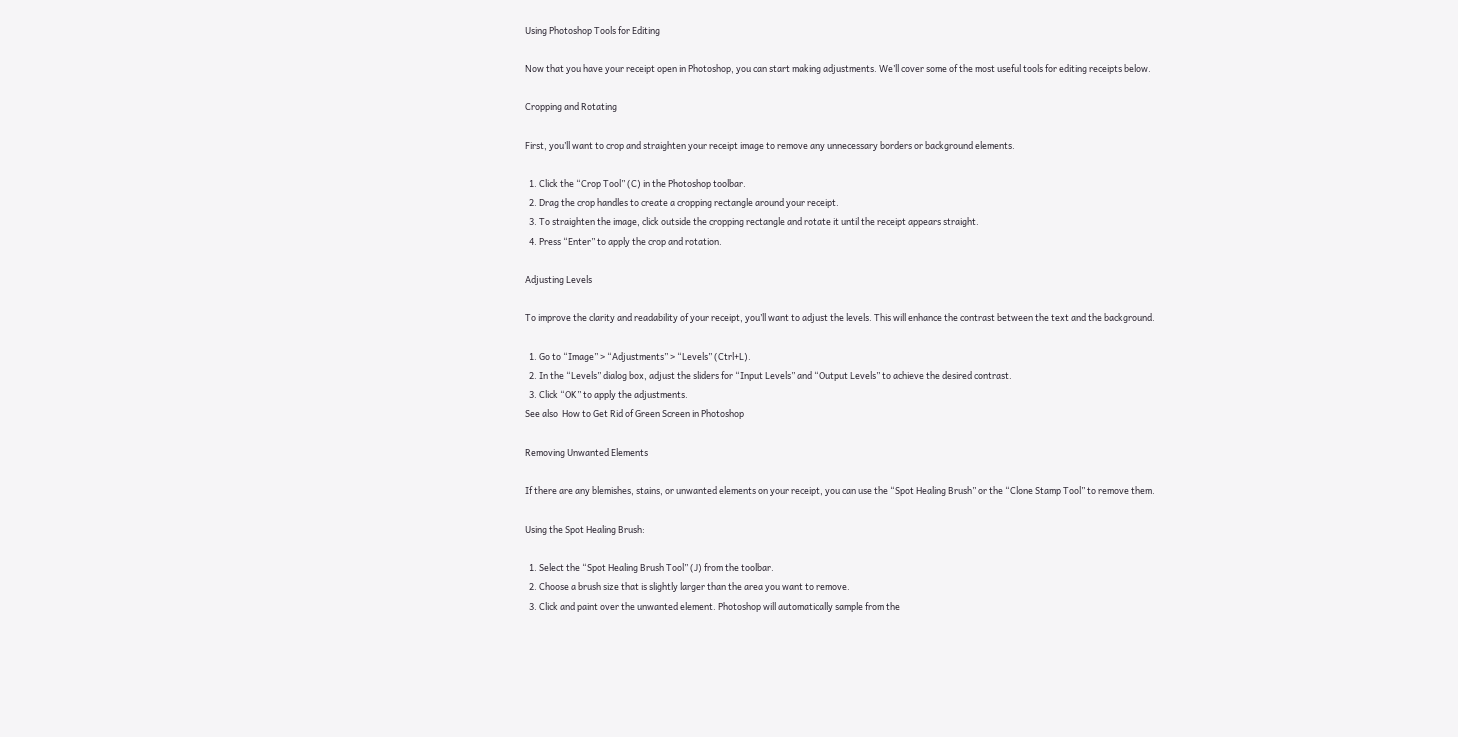Using Photoshop Tools for Editing

Now that you have your receipt open in Photoshop, you can start making adjustments. We’ll cover some of the most useful tools for editing receipts below.

Cropping and Rotating

First, you’ll want to crop and straighten your receipt image to remove any unnecessary borders or background elements.

  1. Click the “Crop Tool” (C) in the Photoshop toolbar.
  2. Drag the crop handles to create a cropping rectangle around your receipt.
  3. To straighten the image, click outside the cropping rectangle and rotate it until the receipt appears straight.
  4. Press “Enter” to apply the crop and rotation.

Adjusting Levels

To improve the clarity and readability of your receipt, you’ll want to adjust the levels. This will enhance the contrast between the text and the background.

  1. Go to “Image” > “Adjustments” > “Levels” (Ctrl+L).
  2. In the “Levels” dialog box, adjust the sliders for “Input Levels” and “Output Levels” to achieve the desired contrast.
  3. Click “OK” to apply the adjustments.
See also  How to Get Rid of Green Screen in Photoshop

Removing Unwanted Elements

If there are any blemishes, stains, or unwanted elements on your receipt, you can use the “Spot Healing Brush” or the “Clone Stamp Tool” to remove them.

Using the Spot Healing Brush:

  1. Select the “Spot Healing Brush Tool” (J) from the toolbar.
  2. Choose a brush size that is slightly larger than the area you want to remove.
  3. Click and paint over the unwanted element. Photoshop will automatically sample from the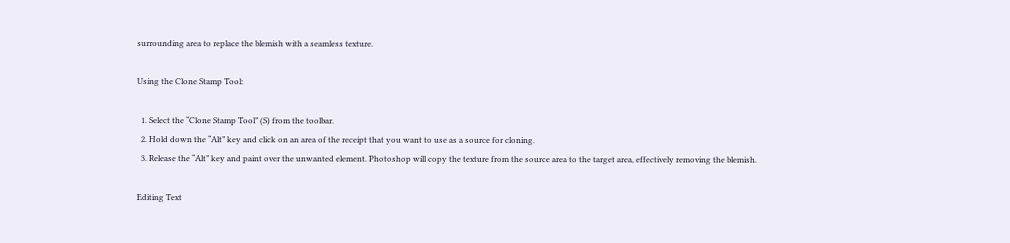surrounding area to replace the blemish with a seamless texture.

Using the Clone Stamp Tool:

  1. Select the “Clone Stamp Tool” (S) from the toolbar.
  2. Hold down the “Alt” key and click on an area of the receipt that you want to use as a source for cloning.
  3. Release the “Alt” key and paint over the unwanted element. Photoshop will copy the texture from the source area to the target area, effectively removing the blemish.

Editing Text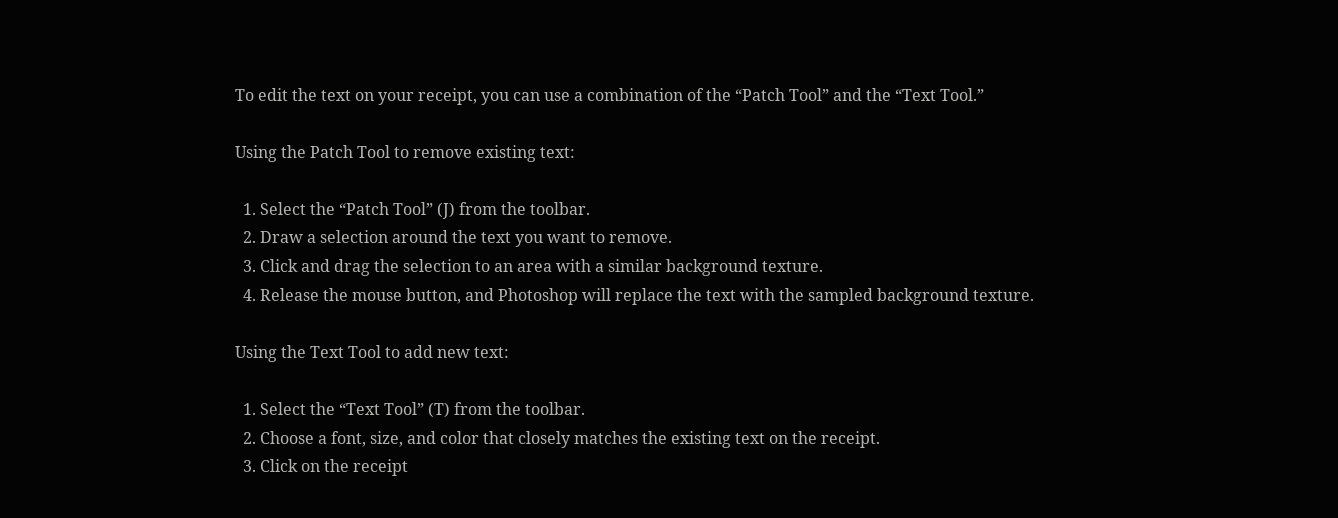To edit the text on your receipt, you can use a combination of the “Patch Tool” and the “Text Tool.”

Using the Patch Tool to remove existing text:

  1. Select the “Patch Tool” (J) from the toolbar.
  2. Draw a selection around the text you want to remove.
  3. Click and drag the selection to an area with a similar background texture.
  4. Release the mouse button, and Photoshop will replace the text with the sampled background texture.

Using the Text Tool to add new text:

  1. Select the “Text Tool” (T) from the toolbar.
  2. Choose a font, size, and color that closely matches the existing text on the receipt.
  3. Click on the receipt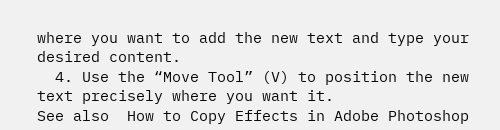where you want to add the new text and type your desired content.
  4. Use the “Move Tool” (V) to position the new text precisely where you want it.
See also  How to Copy Effects in Adobe Photoshop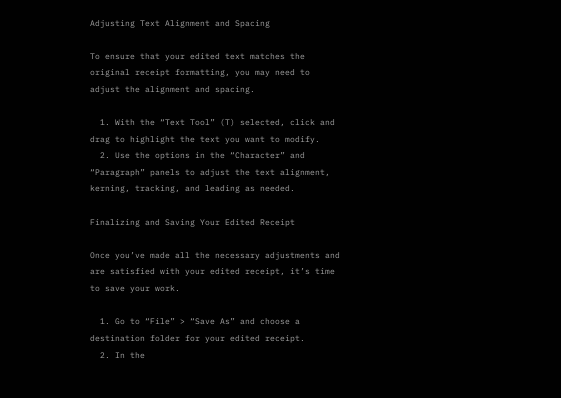Adjusting Text Alignment and Spacing

To ensure that your edited text matches the original receipt formatting, you may need to adjust the alignment and spacing.

  1. With the “Text Tool” (T) selected, click and drag to highlight the text you want to modify.
  2. Use the options in the “Character” and “Paragraph” panels to adjust the text alignment, kerning, tracking, and leading as needed.

Finalizing and Saving Your Edited Receipt

Once you’ve made all the necessary adjustments and are satisfied with your edited receipt, it’s time to save your work.

  1. Go to “File” > “Save As” and choose a destination folder for your edited receipt.
  2. In the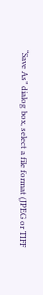“Save As” dialog box, select a file format (JPEG or TIFF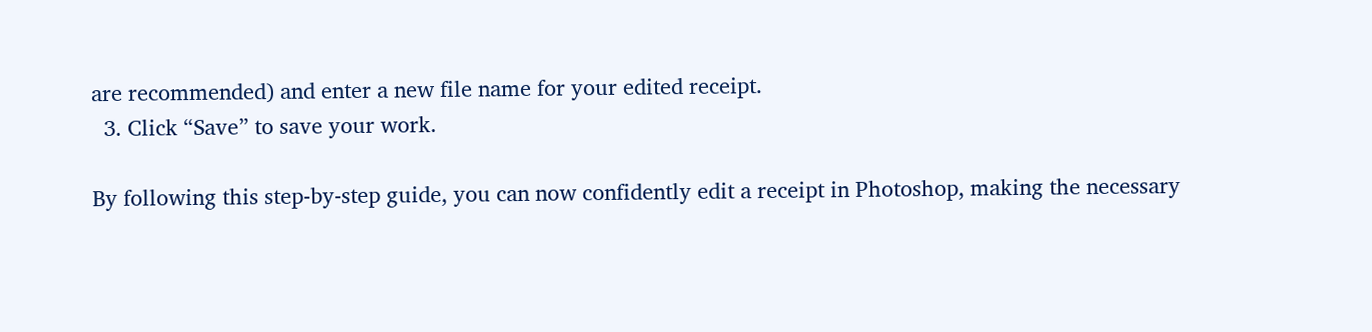are recommended) and enter a new file name for your edited receipt.
  3. Click “Save” to save your work.

By following this step-by-step guide, you can now confidently edit a receipt in Photoshop, making the necessary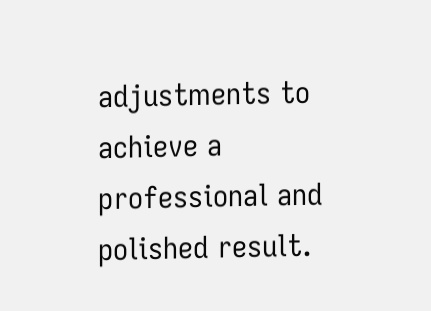adjustments to achieve a professional and polished result.